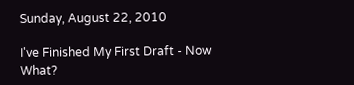Sunday, August 22, 2010

I've Finished My First Draft - Now What?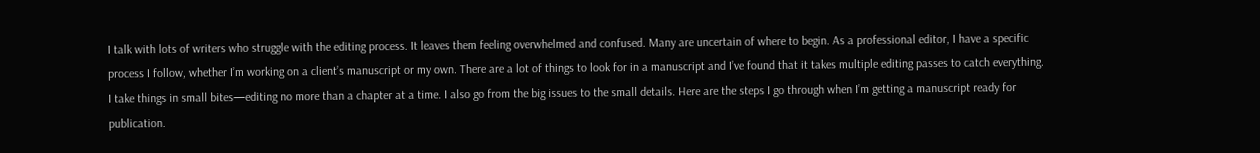I talk with lots of writers who struggle with the editing process. It leaves them feeling overwhelmed and confused. Many are uncertain of where to begin. As a professional editor, I have a specific process I follow, whether I’m working on a client’s manuscript or my own. There are a lot of things to look for in a manuscript and I’ve found that it takes multiple editing passes to catch everything. I take things in small bites—editing no more than a chapter at a time. I also go from the big issues to the small details. Here are the steps I go through when I’m getting a manuscript ready for publication.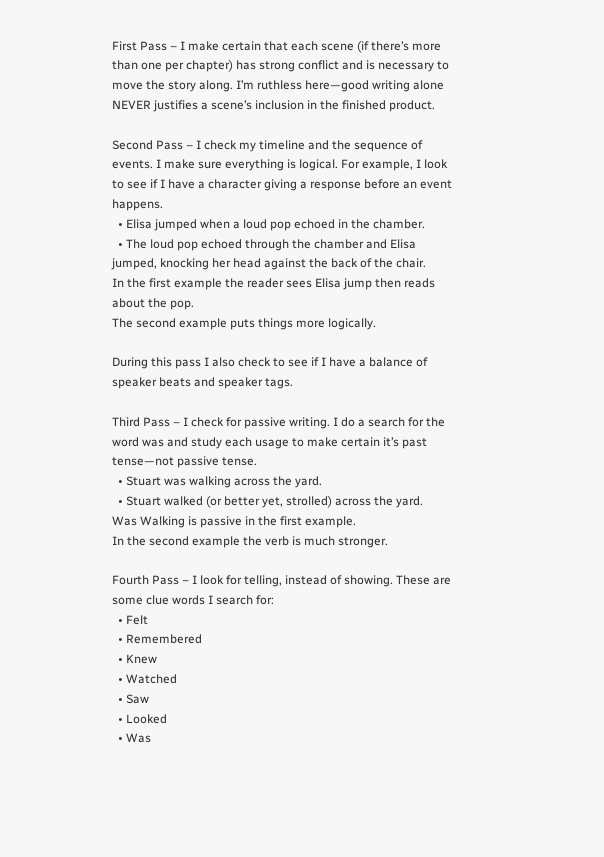First Pass – I make certain that each scene (if there’s more than one per chapter) has strong conflict and is necessary to move the story along. I’m ruthless here—good writing alone NEVER justifies a scene’s inclusion in the finished product.

Second Pass – I check my timeline and the sequence of events. I make sure everything is logical. For example, I look to see if I have a character giving a response before an event happens.
  • Elisa jumped when a loud pop echoed in the chamber.
  • The loud pop echoed through the chamber and Elisa jumped, knocking her head against the back of the chair.
In the first example the reader sees Elisa jump then reads about the pop.
The second example puts things more logically.

During this pass I also check to see if I have a balance of speaker beats and speaker tags.

Third Pass – I check for passive writing. I do a search for the word was and study each usage to make certain it’s past tense—not passive tense.
  • Stuart was walking across the yard.
  • Stuart walked (or better yet, strolled) across the yard.
Was Walking is passive in the first example.
In the second example the verb is much stronger.

Fourth Pass – I look for telling, instead of showing. These are some clue words I search for:
  • Felt
  • Remembered
  • Knew
  • Watched
  • Saw
  • Looked
  • Was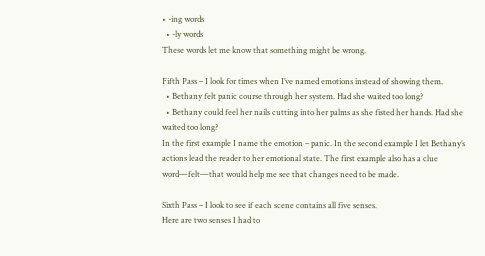• -ing words
  • -ly words
These words let me know that something might be wrong.

Fifth Pass – I look for times when I’ve named emotions instead of showing them.
  • Bethany felt panic course through her system. Had she waited too long?
  • Bethany could feel her nails cutting into her palms as she fisted her hands. Had she waited too long?
In the first example I name the emotion – panic. In the second example I let Bethany’s actions lead the reader to her emotional state. The first example also has a clue word—felt—that would help me see that changes need to be made.

Sixth Pass – I look to see if each scene contains all five senses.
Here are two senses I had to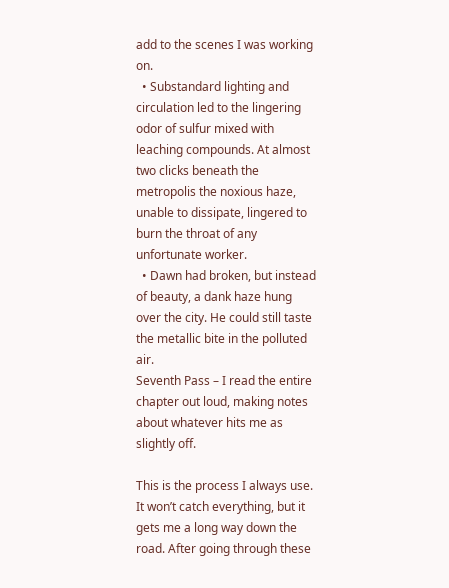add to the scenes I was working on.
  • Substandard lighting and circulation led to the lingering odor of sulfur mixed with leaching compounds. At almost two clicks beneath the metropolis the noxious haze, unable to dissipate, lingered to burn the throat of any unfortunate worker.
  • Dawn had broken, but instead of beauty, a dank haze hung over the city. He could still taste the metallic bite in the polluted air.
Seventh Pass – I read the entire chapter out loud, making notes about whatever hits me as slightly off.

This is the process I always use. It won’t catch everything, but it gets me a long way down the road. After going through these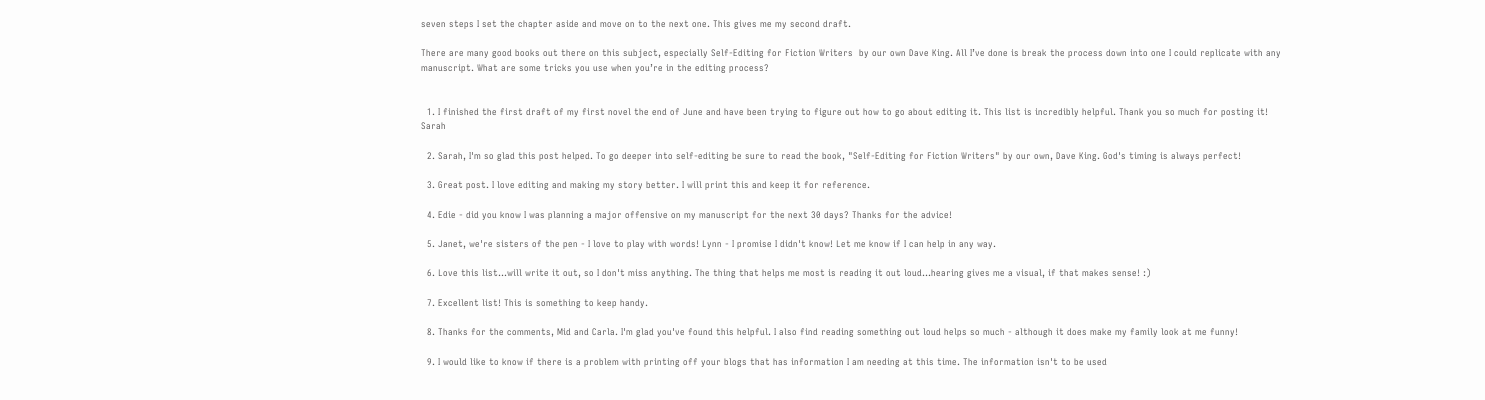seven steps I set the chapter aside and move on to the next one. This gives me my second draft.

There are many good books out there on this subject, especially Self-Editing for Fiction Writers  by our own Dave King. All I’ve done is break the process down into one I could replicate with any manuscript. What are some tricks you use when you’re in the editing process?


  1. I finished the first draft of my first novel the end of June and have been trying to figure out how to go about editing it. This list is incredibly helpful. Thank you so much for posting it! Sarah

  2. Sarah, I'm so glad this post helped. To go deeper into self-editing be sure to read the book, "Self-Editing for Fiction Writers" by our own, Dave King. God's timing is always perfect!

  3. Great post. I love editing and making my story better. I will print this and keep it for reference.

  4. Edie - did you know I was planning a major offensive on my manuscript for the next 30 days? Thanks for the advice!

  5. Janet, we're sisters of the pen - I love to play with words! Lynn - I promise I didn't know! Let me know if I can help in any way.

  6. Love this list...will write it out, so I don't miss anything. The thing that helps me most is reading it out loud...hearing gives me a visual, if that makes sense! :)

  7. Excellent list! This is something to keep handy.

  8. Thanks for the comments, Mid and Carla. I'm glad you've found this helpful. I also find reading something out loud helps so much - although it does make my family look at me funny!

  9. I would like to know if there is a problem with printing off your blogs that has information I am needing at this time. The information isn't to be used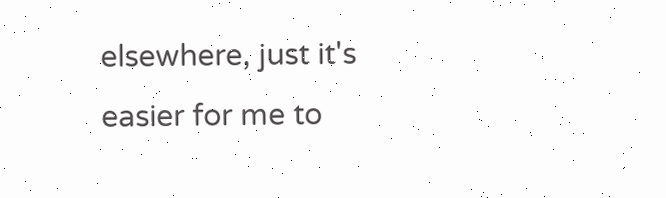elsewhere, just it's easier for me to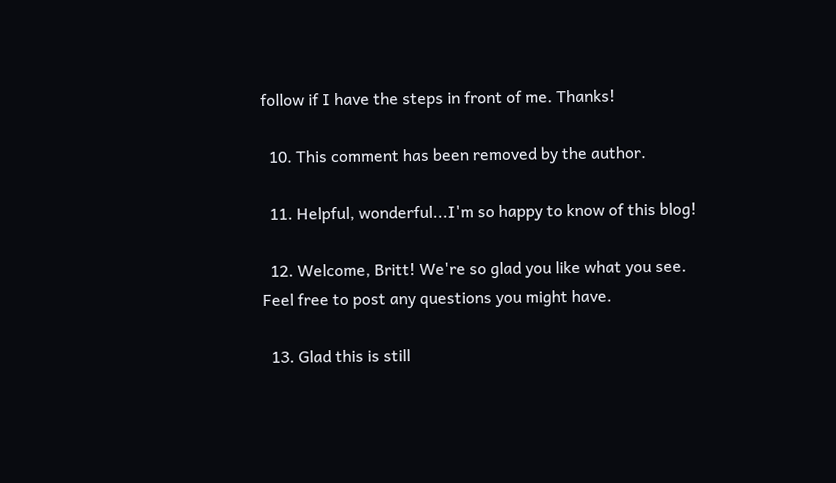follow if I have the steps in front of me. Thanks!

  10. This comment has been removed by the author.

  11. Helpful, wonderful...I'm so happy to know of this blog!

  12. Welcome, Britt! We're so glad you like what you see. Feel free to post any questions you might have.

  13. Glad this is still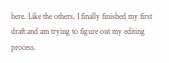here. Like the others, I finally finished my first draft and am trying to figure out my editing process.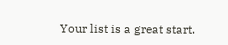Your list is a great start.